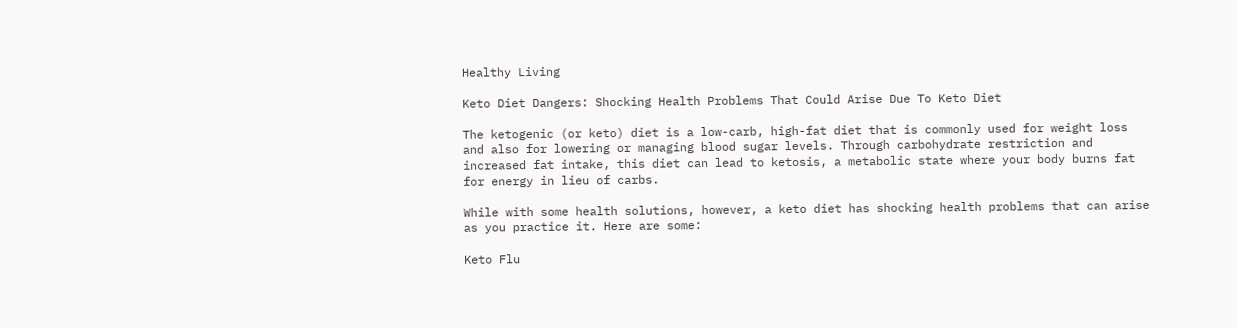Healthy Living

Keto Diet Dangers: Shocking Health Problems That Could Arise Due To Keto Diet

The ketogenic (or keto) diet is a low-carb, high-fat diet that is commonly used for weight loss and also for lowering or managing blood sugar levels. Through carbohydrate restriction and increased fat intake, this diet can lead to ketosis, a metabolic state where your body burns fat for energy in lieu of carbs.

While with some health solutions, however, a keto diet has shocking health problems that can arise as you practice it. Here are some:

Keto Flu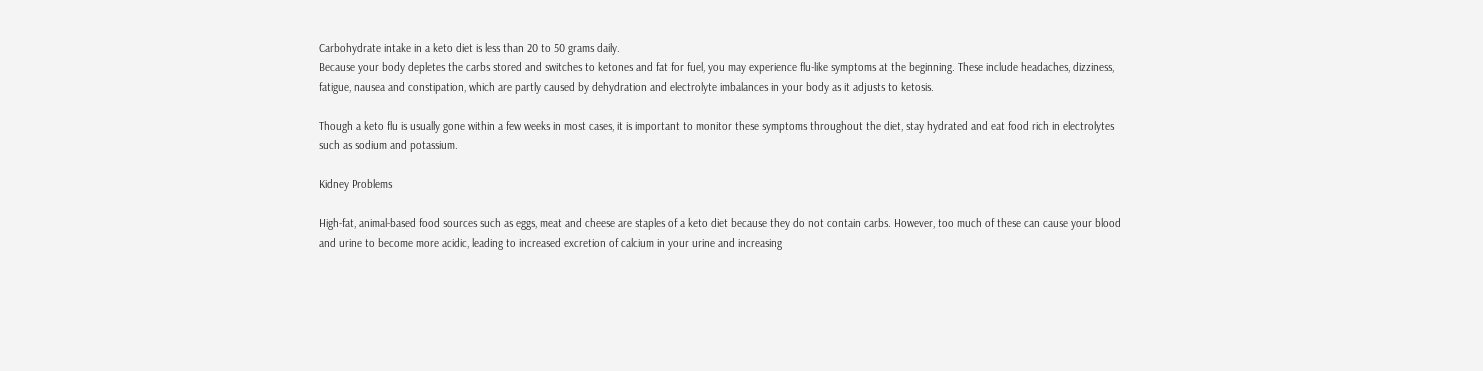Carbohydrate intake in a keto diet is less than 20 to 50 grams daily.
Because your body depletes the carbs stored and switches to ketones and fat for fuel, you may experience flu-like symptoms at the beginning. These include headaches, dizziness, fatigue, nausea and constipation, which are partly caused by dehydration and electrolyte imbalances in your body as it adjusts to ketosis.

Though a keto flu is usually gone within a few weeks in most cases, it is important to monitor these symptoms throughout the diet, stay hydrated and eat food rich in electrolytes such as sodium and potassium.

Kidney Problems

High-fat, animal-based food sources such as eggs, meat and cheese are staples of a keto diet because they do not contain carbs. However, too much of these can cause your blood and urine to become more acidic, leading to increased excretion of calcium in your urine and increasing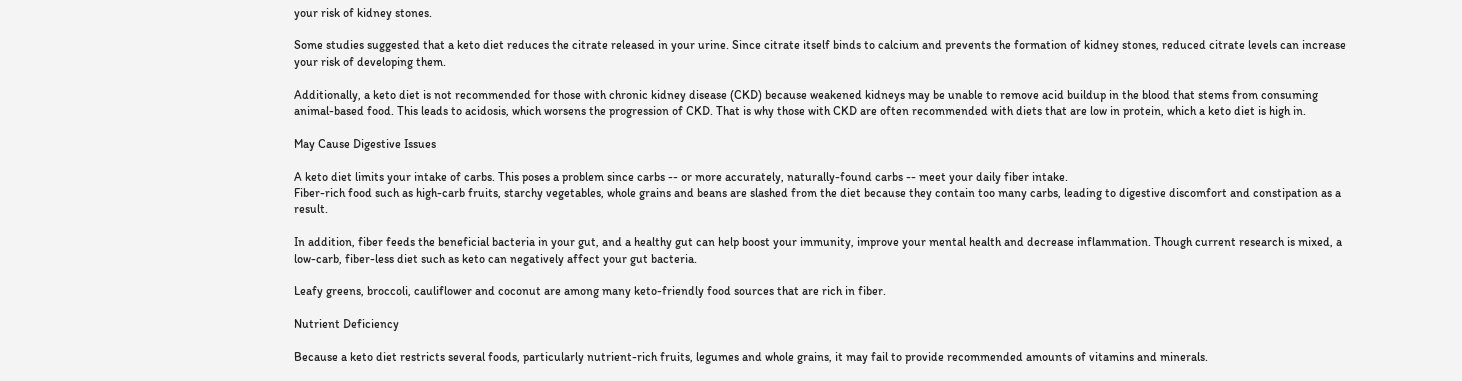your risk of kidney stones.

Some studies suggested that a keto diet reduces the citrate released in your urine. Since citrate itself binds to calcium and prevents the formation of kidney stones, reduced citrate levels can increase your risk of developing them.

Additionally, a keto diet is not recommended for those with chronic kidney disease (CKD) because weakened kidneys may be unable to remove acid buildup in the blood that stems from consuming animal-based food. This leads to acidosis, which worsens the progression of CKD. That is why those with CKD are often recommended with diets that are low in protein, which a keto diet is high in.

May Cause Digestive Issues

A keto diet limits your intake of carbs. This poses a problem since carbs -- or more accurately, naturally-found carbs -- meet your daily fiber intake.
Fiber-rich food such as high-carb fruits, starchy vegetables, whole grains and beans are slashed from the diet because they contain too many carbs, leading to digestive discomfort and constipation as a result.

In addition, fiber feeds the beneficial bacteria in your gut, and a healthy gut can help boost your immunity, improve your mental health and decrease inflammation. Though current research is mixed, a low-carb, fiber-less diet such as keto can negatively affect your gut bacteria.

Leafy greens, broccoli, cauliflower and coconut are among many keto-friendly food sources that are rich in fiber.

Nutrient Deficiency

Because a keto diet restricts several foods, particularly nutrient-rich fruits, legumes and whole grains, it may fail to provide recommended amounts of vitamins and minerals.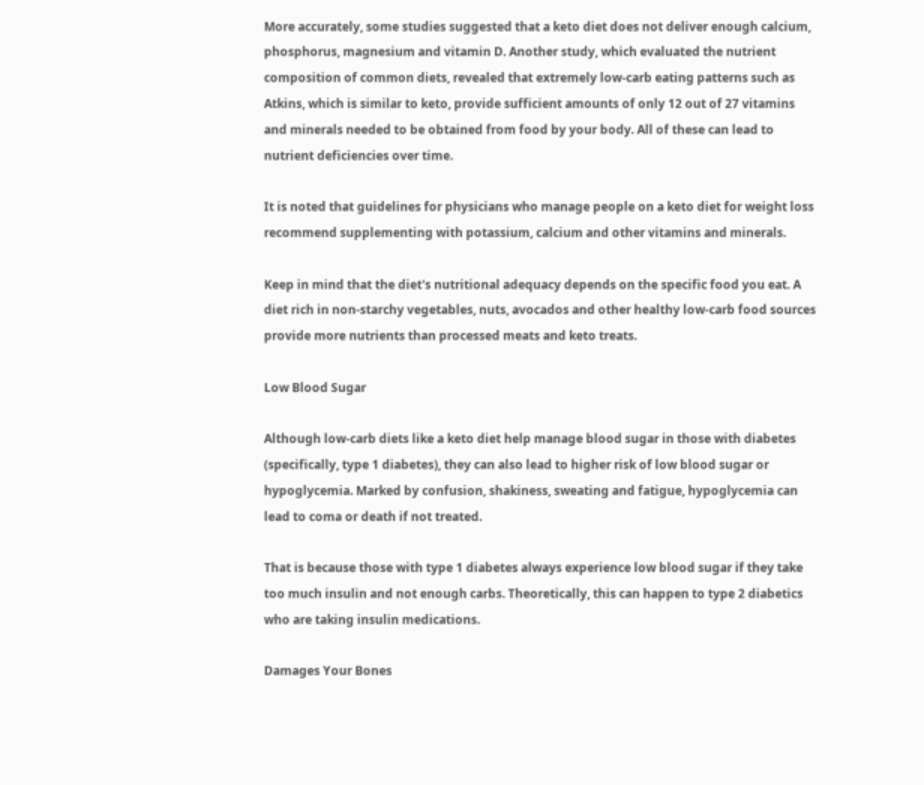More accurately, some studies suggested that a keto diet does not deliver enough calcium, phosphorus, magnesium and vitamin D. Another study, which evaluated the nutrient composition of common diets, revealed that extremely low-carb eating patterns such as Atkins, which is similar to keto, provide sufficient amounts of only 12 out of 27 vitamins and minerals needed to be obtained from food by your body. All of these can lead to nutrient deficiencies over time.

It is noted that guidelines for physicians who manage people on a keto diet for weight loss recommend supplementing with potassium, calcium and other vitamins and minerals.

Keep in mind that the diet's nutritional adequacy depends on the specific food you eat. A diet rich in non-starchy vegetables, nuts, avocados and other healthy low-carb food sources provide more nutrients than processed meats and keto treats.

Low Blood Sugar

Although low-carb diets like a keto diet help manage blood sugar in those with diabetes (specifically, type 1 diabetes), they can also lead to higher risk of low blood sugar or hypoglycemia. Marked by confusion, shakiness, sweating and fatigue, hypoglycemia can lead to coma or death if not treated.

That is because those with type 1 diabetes always experience low blood sugar if they take too much insulin and not enough carbs. Theoretically, this can happen to type 2 diabetics who are taking insulin medications.

Damages Your Bones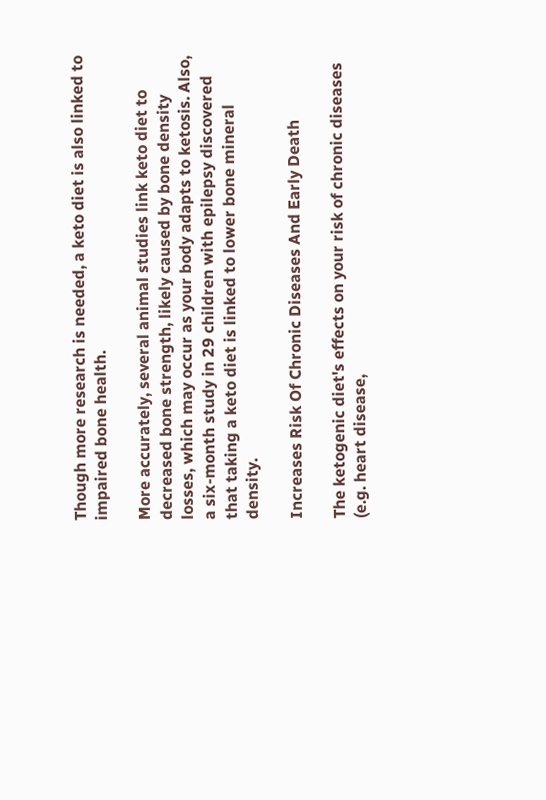Though more research is needed, a keto diet is also linked to impaired bone health.

More accurately, several animal studies link keto diet to decreased bone strength, likely caused by bone density losses, which may occur as your body adapts to ketosis. Also, a six-month study in 29 children with epilepsy discovered that taking a keto diet is linked to lower bone mineral density.

Increases Risk Of Chronic Diseases And Early Death

The ketogenic diet's effects on your risk of chronic diseases (e.g. heart disease,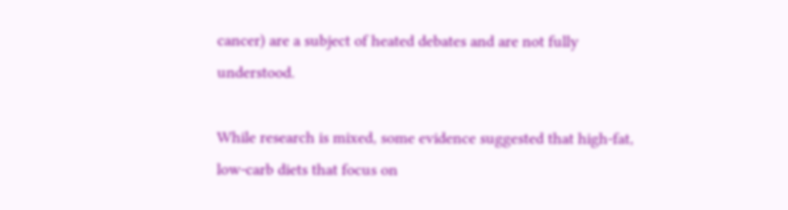cancer) are a subject of heated debates and are not fully understood.

While research is mixed, some evidence suggested that high-fat, low-carb diets that focus on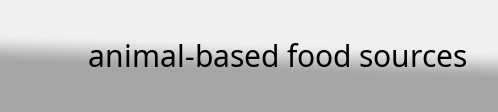animal-based food sources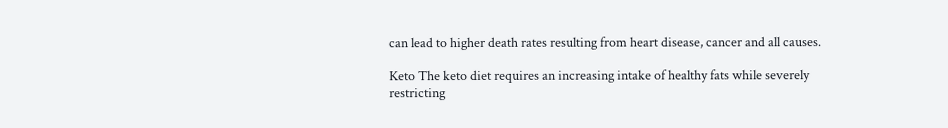can lead to higher death rates resulting from heart disease, cancer and all causes.

Keto The keto diet requires an increasing intake of healthy fats while severely restricting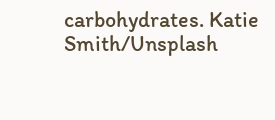carbohydrates. Katie Smith/Unsplash